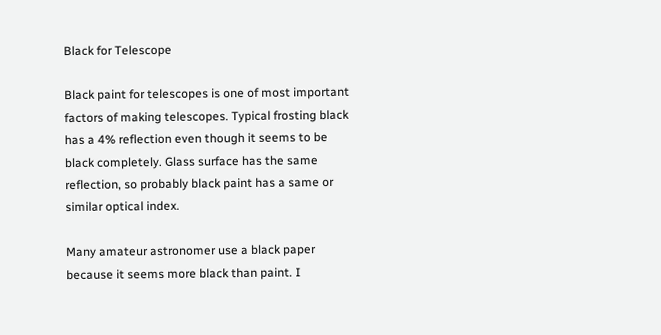Black for Telescope

Black paint for telescopes is one of most important factors of making telescopes. Typical frosting black has a 4% reflection even though it seems to be black completely. Glass surface has the same reflection, so probably black paint has a same or similar optical index.

Many amateur astronomer use a black paper because it seems more black than paint. I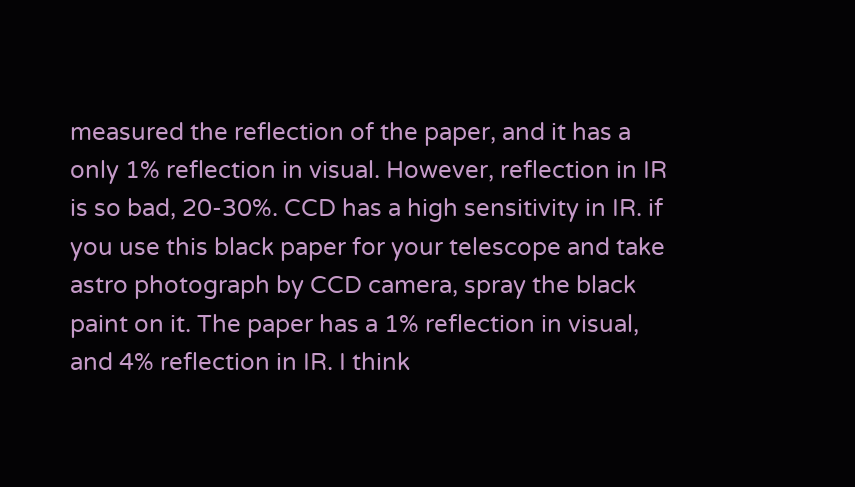measured the reflection of the paper, and it has a only 1% reflection in visual. However, reflection in IR is so bad, 20-30%. CCD has a high sensitivity in IR. if you use this black paper for your telescope and take astro photograph by CCD camera, spray the black paint on it. The paper has a 1% reflection in visual, and 4% reflection in IR. I think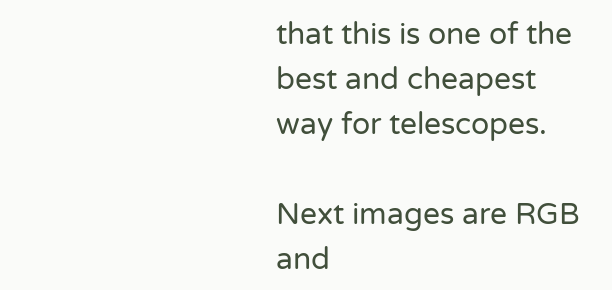that this is one of the best and cheapest way for telescopes.

Next images are RGB and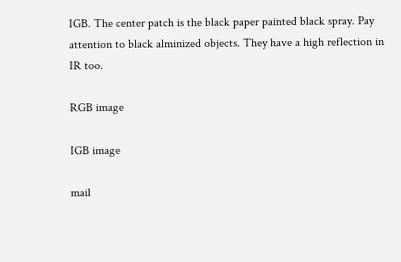IGB. The center patch is the black paper painted black spray. Pay attention to black alminized objects. They have a high reflection in IR too.

RGB image

IGB image

mail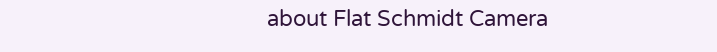about Flat Schmidt Camera